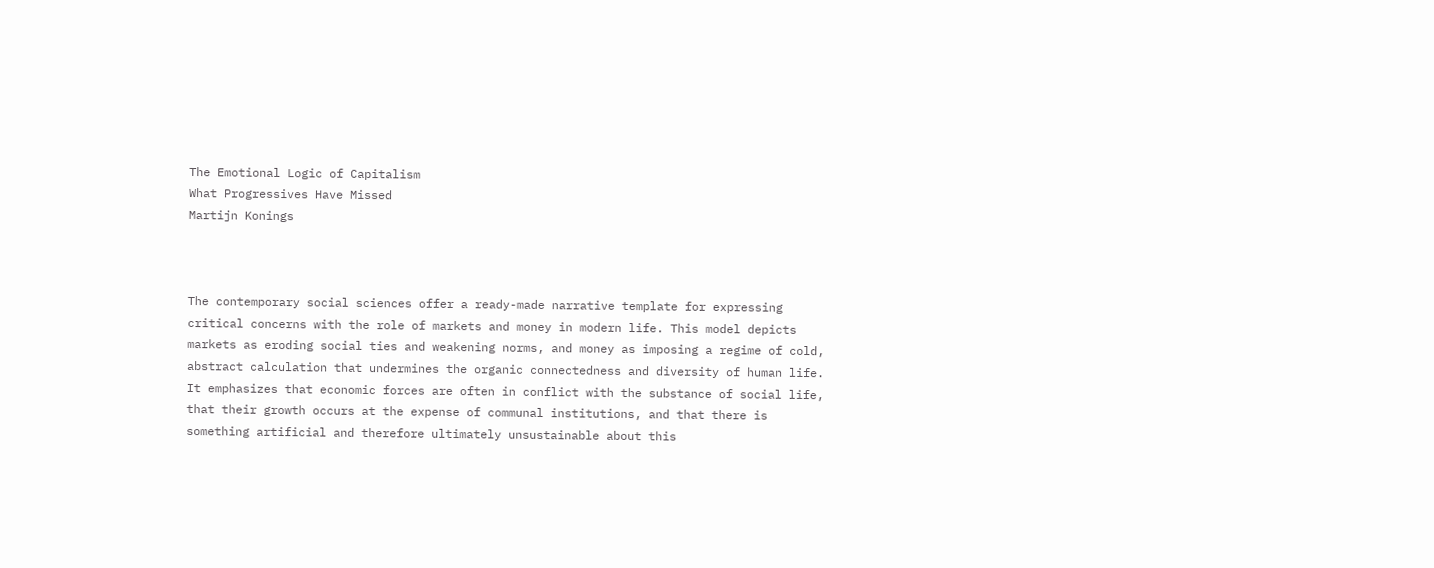The Emotional Logic of Capitalism
What Progressives Have Missed
Martijn Konings



The contemporary social sciences offer a ready-made narrative template for expressing critical concerns with the role of markets and money in modern life. This model depicts markets as eroding social ties and weakening norms, and money as imposing a regime of cold, abstract calculation that undermines the organic connectedness and diversity of human life. It emphasizes that economic forces are often in conflict with the substance of social life, that their growth occurs at the expense of communal institutions, and that there is something artificial and therefore ultimately unsustainable about this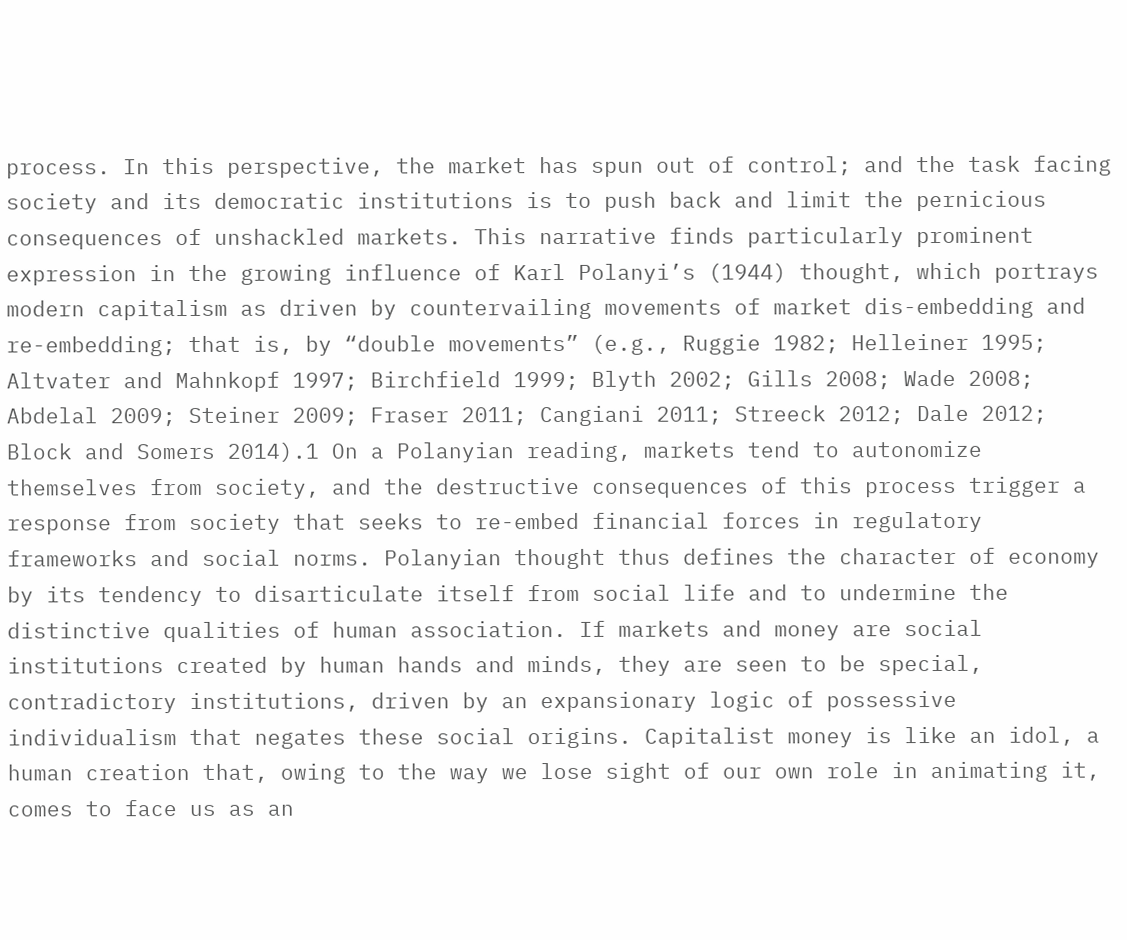process. In this perspective, the market has spun out of control; and the task facing society and its democratic institutions is to push back and limit the pernicious consequences of unshackled markets. This narrative finds particularly prominent expression in the growing influence of Karl Polanyi’s (1944) thought, which portrays modern capitalism as driven by countervailing movements of market dis-embedding and re-embedding; that is, by “double movements” (e.g., Ruggie 1982; Helleiner 1995; Altvater and Mahnkopf 1997; Birchfield 1999; Blyth 2002; Gills 2008; Wade 2008; Abdelal 2009; Steiner 2009; Fraser 2011; Cangiani 2011; Streeck 2012; Dale 2012; Block and Somers 2014).1 On a Polanyian reading, markets tend to autonomize themselves from society, and the destructive consequences of this process trigger a response from society that seeks to re-embed financial forces in regulatory frameworks and social norms. Polanyian thought thus defines the character of economy by its tendency to disarticulate itself from social life and to undermine the distinctive qualities of human association. If markets and money are social institutions created by human hands and minds, they are seen to be special, contradictory institutions, driven by an expansionary logic of possessive individualism that negates these social origins. Capitalist money is like an idol, a human creation that, owing to the way we lose sight of our own role in animating it, comes to face us as an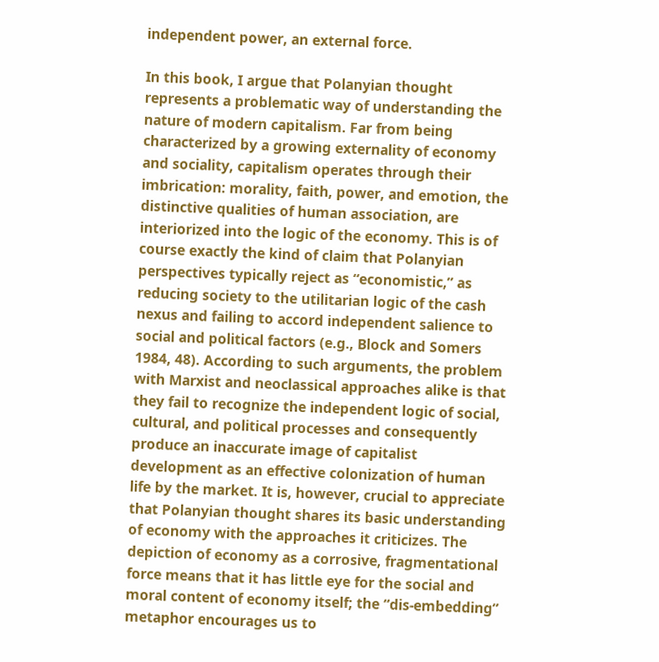independent power, an external force.

In this book, I argue that Polanyian thought represents a problematic way of understanding the nature of modern capitalism. Far from being characterized by a growing externality of economy and sociality, capitalism operates through their imbrication: morality, faith, power, and emotion, the distinctive qualities of human association, are interiorized into the logic of the economy. This is of course exactly the kind of claim that Polanyian perspectives typically reject as “economistic,” as reducing society to the utilitarian logic of the cash nexus and failing to accord independent salience to social and political factors (e.g., Block and Somers 1984, 48). According to such arguments, the problem with Marxist and neoclassical approaches alike is that they fail to recognize the independent logic of social, cultural, and political processes and consequently produce an inaccurate image of capitalist development as an effective colonization of human life by the market. It is, however, crucial to appreciate that Polanyian thought shares its basic understanding of economy with the approaches it criticizes. The depiction of economy as a corrosive, fragmentational force means that it has little eye for the social and moral content of economy itself; the “dis-embedding” metaphor encourages us to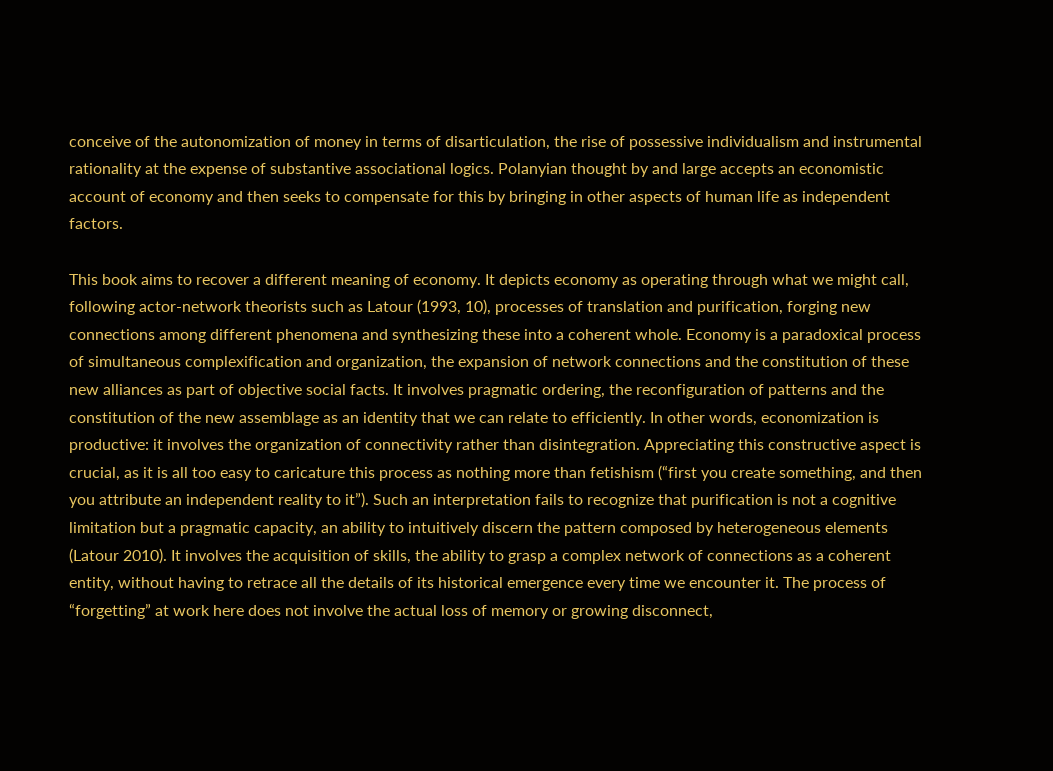conceive of the autonomization of money in terms of disarticulation, the rise of possessive individualism and instrumental rationality at the expense of substantive associational logics. Polanyian thought by and large accepts an economistic account of economy and then seeks to compensate for this by bringing in other aspects of human life as independent factors.

This book aims to recover a different meaning of economy. It depicts economy as operating through what we might call, following actor-network theorists such as Latour (1993, 10), processes of translation and purification, forging new connections among different phenomena and synthesizing these into a coherent whole. Economy is a paradoxical process of simultaneous complexification and organization, the expansion of network connections and the constitution of these new alliances as part of objective social facts. It involves pragmatic ordering, the reconfiguration of patterns and the constitution of the new assemblage as an identity that we can relate to efficiently. In other words, economization is productive: it involves the organization of connectivity rather than disintegration. Appreciating this constructive aspect is crucial, as it is all too easy to caricature this process as nothing more than fetishism (“first you create something, and then you attribute an independent reality to it”). Such an interpretation fails to recognize that purification is not a cognitive limitation but a pragmatic capacity, an ability to intuitively discern the pattern composed by heterogeneous elements (Latour 2010). It involves the acquisition of skills, the ability to grasp a complex network of connections as a coherent entity, without having to retrace all the details of its historical emergence every time we encounter it. The process of “forgetting” at work here does not involve the actual loss of memory or growing disconnect,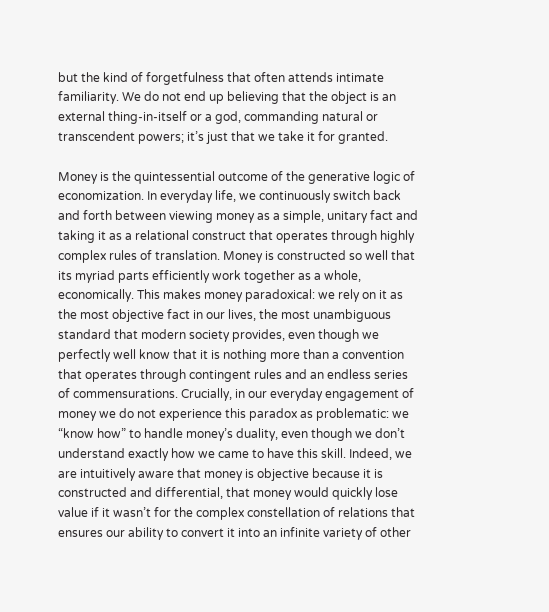but the kind of forgetfulness that often attends intimate familiarity. We do not end up believing that the object is an external thing-in-itself or a god, commanding natural or transcendent powers; it’s just that we take it for granted.

Money is the quintessential outcome of the generative logic of economization. In everyday life, we continuously switch back and forth between viewing money as a simple, unitary fact and taking it as a relational construct that operates through highly complex rules of translation. Money is constructed so well that its myriad parts efficiently work together as a whole, economically. This makes money paradoxical: we rely on it as the most objective fact in our lives, the most unambiguous standard that modern society provides, even though we perfectly well know that it is nothing more than a convention that operates through contingent rules and an endless series of commensurations. Crucially, in our everyday engagement of money we do not experience this paradox as problematic: we “know how” to handle money’s duality, even though we don’t understand exactly how we came to have this skill. Indeed, we are intuitively aware that money is objective because it is constructed and differential, that money would quickly lose value if it wasn’t for the complex constellation of relations that ensures our ability to convert it into an infinite variety of other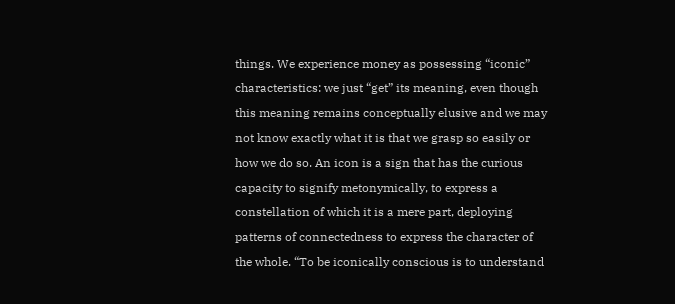things. We experience money as possessing “iconic” characteristics: we just “get” its meaning, even though this meaning remains conceptually elusive and we may not know exactly what it is that we grasp so easily or how we do so. An icon is a sign that has the curious capacity to signify metonymically, to express a constellation of which it is a mere part, deploying patterns of connectedness to express the character of the whole. “To be iconically conscious is to understand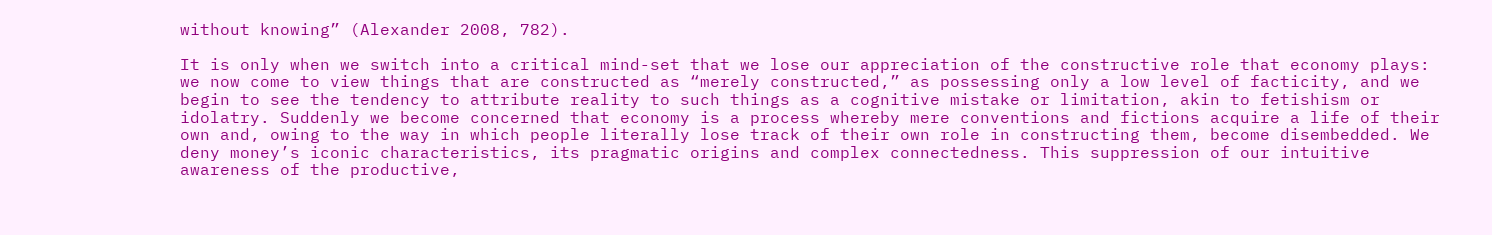without knowing” (Alexander 2008, 782).

It is only when we switch into a critical mind-set that we lose our appreciation of the constructive role that economy plays: we now come to view things that are constructed as “merely constructed,” as possessing only a low level of facticity, and we begin to see the tendency to attribute reality to such things as a cognitive mistake or limitation, akin to fetishism or idolatry. Suddenly we become concerned that economy is a process whereby mere conventions and fictions acquire a life of their own and, owing to the way in which people literally lose track of their own role in constructing them, become disembedded. We deny money’s iconic characteristics, its pragmatic origins and complex connectedness. This suppression of our intuitive awareness of the productive,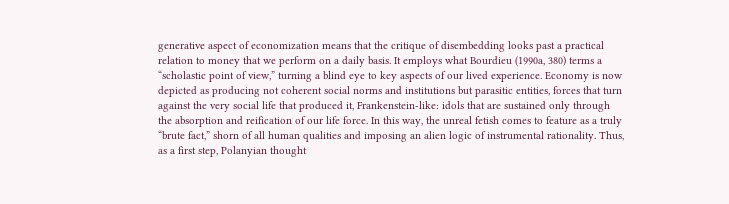generative aspect of economization means that the critique of disembedding looks past a practical relation to money that we perform on a daily basis. It employs what Bourdieu (1990a, 380) terms a “scholastic point of view,” turning a blind eye to key aspects of our lived experience. Economy is now depicted as producing not coherent social norms and institutions but parasitic entities, forces that turn against the very social life that produced it, Frankenstein-like: idols that are sustained only through the absorption and reification of our life force. In this way, the unreal fetish comes to feature as a truly “brute fact,” shorn of all human qualities and imposing an alien logic of instrumental rationality. Thus, as a first step, Polanyian thought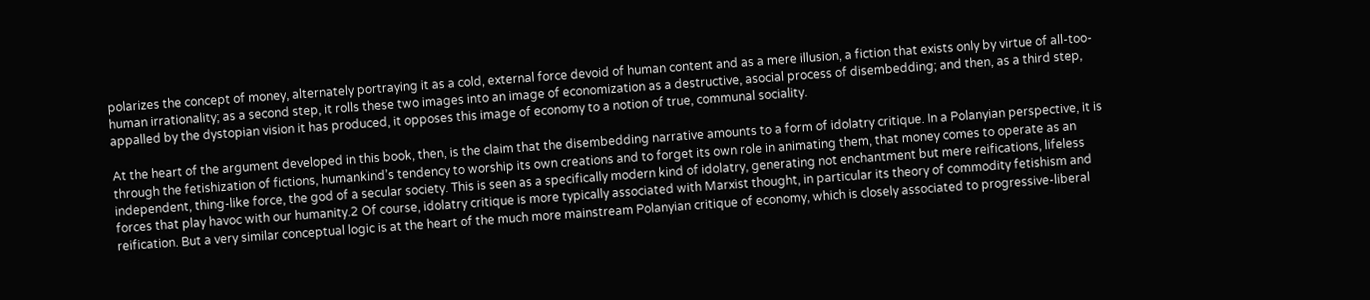polarizes the concept of money, alternately portraying it as a cold, external force devoid of human content and as a mere illusion, a fiction that exists only by virtue of all-too-human irrationality; as a second step, it rolls these two images into an image of economization as a destructive, asocial process of disembedding; and then, as a third step, appalled by the dystopian vision it has produced, it opposes this image of economy to a notion of true, communal sociality.

At the heart of the argument developed in this book, then, is the claim that the disembedding narrative amounts to a form of idolatry critique. In a Polanyian perspective, it is through the fetishization of fictions, humankind’s tendency to worship its own creations and to forget its own role in animating them, that money comes to operate as an independent, thing-like force, the god of a secular society. This is seen as a specifically modern kind of idolatry, generating not enchantment but mere reifications, lifeless forces that play havoc with our humanity.2 Of course, idolatry critique is more typically associated with Marxist thought, in particular its theory of commodity fetishism and reification. But a very similar conceptual logic is at the heart of the much more mainstream Polanyian critique of economy, which is closely associated to progressive-liberal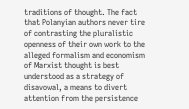traditions of thought. The fact that Polanyian authors never tire of contrasting the pluralistic openness of their own work to the alleged formalism and economism of Marxist thought is best understood as a strategy of disavowal, a means to divert attention from the persistence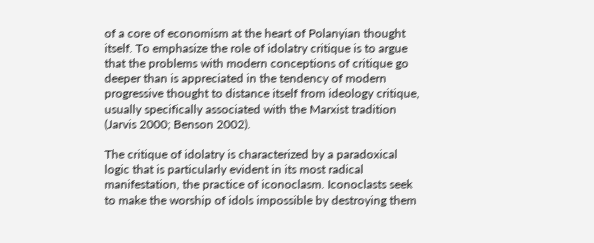of a core of economism at the heart of Polanyian thought itself. To emphasize the role of idolatry critique is to argue that the problems with modern conceptions of critique go deeper than is appreciated in the tendency of modern progressive thought to distance itself from ideology critique, usually specifically associated with the Marxist tradition (Jarvis 2000; Benson 2002).

The critique of idolatry is characterized by a paradoxical logic that is particularly evident in its most radical manifestation, the practice of iconoclasm. Iconoclasts seek to make the worship of idols impossible by destroying them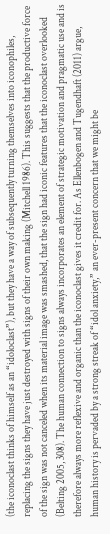(the iconoclast thinks of himself as an “idoloclast”), but they have a way of subsequently turning themselves into iconophiles, replacing the signs they have just destroyed with signs of their own making (Mitchell 1986). This suggests that the productive force of the sign was not canceled when its material image was smashed, that the sign had iconic features that the iconoclast overlooked (Belting 2005, 308). The human connection to signs always incorporates an element of strategic motivation and pragmatic use and is therefore always more reflexive and organic than the iconoclast gives it credit for. As Ellenbogen and Tugendhaft (2011) argue, human history is pervaded by a strong streak of “idol anxiety,” an ever-present concern that we might be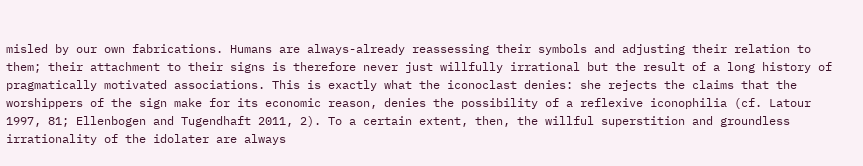misled by our own fabrications. Humans are always-already reassessing their symbols and adjusting their relation to them; their attachment to their signs is therefore never just willfully irrational but the result of a long history of pragmatically motivated associations. This is exactly what the iconoclast denies: she rejects the claims that the worshippers of the sign make for its economic reason, denies the possibility of a reflexive iconophilia (cf. Latour 1997, 81; Ellenbogen and Tugendhaft 2011, 2). To a certain extent, then, the willful superstition and groundless irrationality of the idolater are always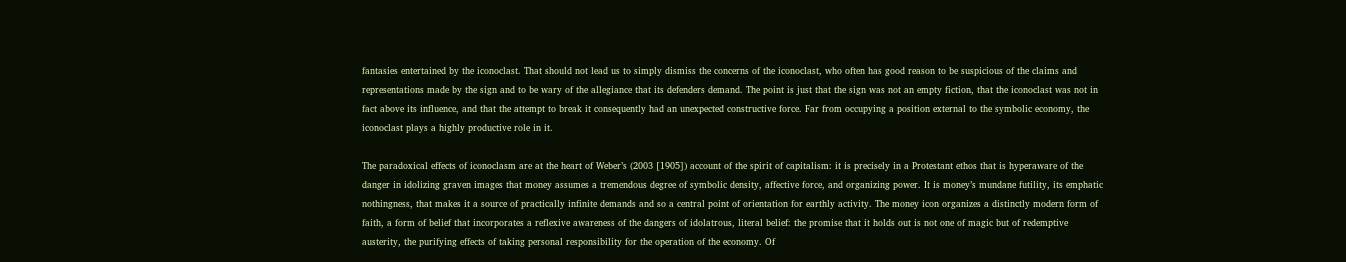fantasies entertained by the iconoclast. That should not lead us to simply dismiss the concerns of the iconoclast, who often has good reason to be suspicious of the claims and representations made by the sign and to be wary of the allegiance that its defenders demand. The point is just that the sign was not an empty fiction, that the iconoclast was not in fact above its influence, and that the attempt to break it consequently had an unexpected constructive force. Far from occupying a position external to the symbolic economy, the iconoclast plays a highly productive role in it.

The paradoxical effects of iconoclasm are at the heart of Weber’s (2003 [1905]) account of the spirit of capitalism: it is precisely in a Protestant ethos that is hyperaware of the danger in idolizing graven images that money assumes a tremendous degree of symbolic density, affective force, and organizing power. It is money’s mundane futility, its emphatic nothingness, that makes it a source of practically infinite demands and so a central point of orientation for earthly activity. The money icon organizes a distinctly modern form of faith, a form of belief that incorporates a reflexive awareness of the dangers of idolatrous, literal belief: the promise that it holds out is not one of magic but of redemptive austerity, the purifying effects of taking personal responsibility for the operation of the economy. Of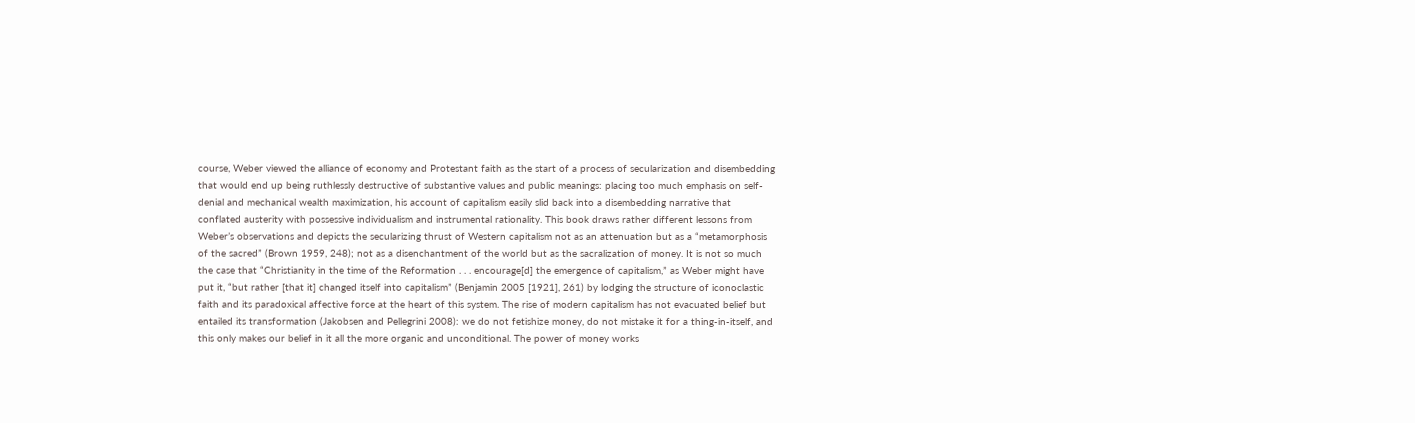course, Weber viewed the alliance of economy and Protestant faith as the start of a process of secularization and disembedding that would end up being ruthlessly destructive of substantive values and public meanings: placing too much emphasis on self-denial and mechanical wealth maximization, his account of capitalism easily slid back into a disembedding narrative that conflated austerity with possessive individualism and instrumental rationality. This book draws rather different lessons from Weber’s observations and depicts the secularizing thrust of Western capitalism not as an attenuation but as a “metamorphosis of the sacred” (Brown 1959, 248); not as a disenchantment of the world but as the sacralization of money. It is not so much the case that “Christianity in the time of the Reformation . . . encourage[d] the emergence of capitalism,” as Weber might have put it, “but rather [that it] changed itself into capitalism” (Benjamin 2005 [1921], 261) by lodging the structure of iconoclastic faith and its paradoxical affective force at the heart of this system. The rise of modern capitalism has not evacuated belief but entailed its transformation (Jakobsen and Pellegrini 2008): we do not fetishize money, do not mistake it for a thing-in-itself, and this only makes our belief in it all the more organic and unconditional. The power of money works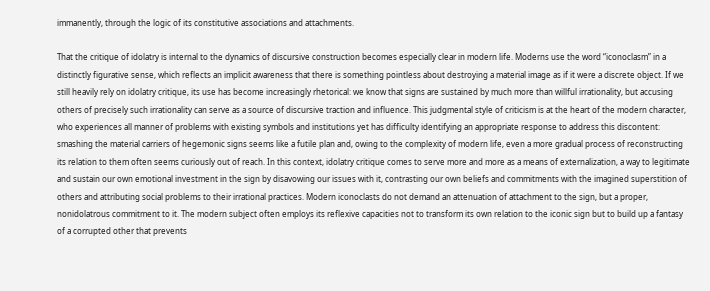immanently, through the logic of its constitutive associations and attachments.

That the critique of idolatry is internal to the dynamics of discursive construction becomes especially clear in modern life. Moderns use the word “iconoclasm” in a distinctly figurative sense, which reflects an implicit awareness that there is something pointless about destroying a material image as if it were a discrete object. If we still heavily rely on idolatry critique, its use has become increasingly rhetorical: we know that signs are sustained by much more than willful irrationality, but accusing others of precisely such irrationality can serve as a source of discursive traction and influence. This judgmental style of criticism is at the heart of the modern character, who experiences all manner of problems with existing symbols and institutions yet has difficulty identifying an appropriate response to address this discontent: smashing the material carriers of hegemonic signs seems like a futile plan and, owing to the complexity of modern life, even a more gradual process of reconstructing its relation to them often seems curiously out of reach. In this context, idolatry critique comes to serve more and more as a means of externalization, a way to legitimate and sustain our own emotional investment in the sign by disavowing our issues with it, contrasting our own beliefs and commitments with the imagined superstition of others and attributing social problems to their irrational practices. Modern iconoclasts do not demand an attenuation of attachment to the sign, but a proper, nonidolatrous commitment to it. The modern subject often employs its reflexive capacities not to transform its own relation to the iconic sign but to build up a fantasy of a corrupted other that prevents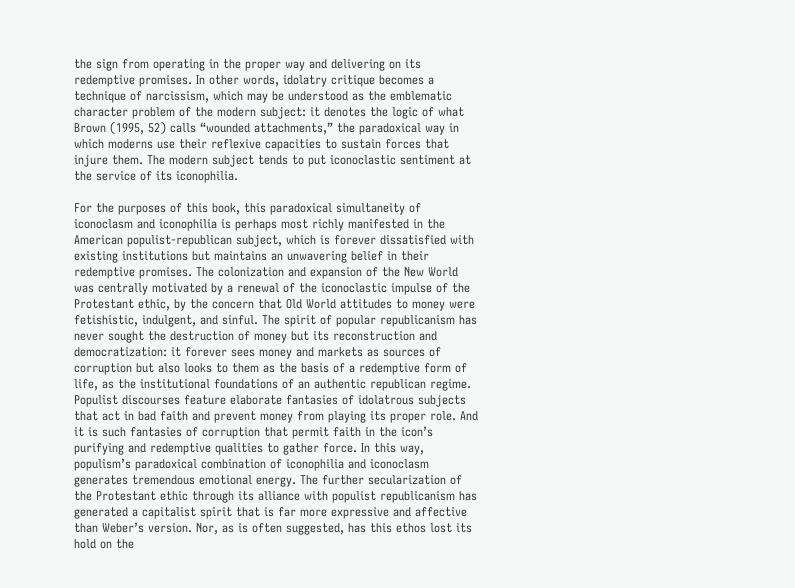the sign from operating in the proper way and delivering on its redemptive promises. In other words, idolatry critique becomes a technique of narcissism, which may be understood as the emblematic character problem of the modern subject: it denotes the logic of what Brown (1995, 52) calls “wounded attachments,” the paradoxical way in which moderns use their reflexive capacities to sustain forces that injure them. The modern subject tends to put iconoclastic sentiment at the service of its iconophilia.

For the purposes of this book, this paradoxical simultaneity of iconoclasm and iconophilia is perhaps most richly manifested in the American populist-republican subject, which is forever dissatisfied with existing institutions but maintains an unwavering belief in their redemptive promises. The colonization and expansion of the New World was centrally motivated by a renewal of the iconoclastic impulse of the Protestant ethic, by the concern that Old World attitudes to money were fetishistic, indulgent, and sinful. The spirit of popular republicanism has never sought the destruction of money but its reconstruction and democratization: it forever sees money and markets as sources of corruption but also looks to them as the basis of a redemptive form of life, as the institutional foundations of an authentic republican regime. Populist discourses feature elaborate fantasies of idolatrous subjects that act in bad faith and prevent money from playing its proper role. And it is such fantasies of corruption that permit faith in the icon’s purifying and redemptive qualities to gather force. In this way, populism’s paradoxical combination of iconophilia and iconoclasm generates tremendous emotional energy. The further secularization of the Protestant ethic through its alliance with populist republicanism has generated a capitalist spirit that is far more expressive and affective than Weber’s version. Nor, as is often suggested, has this ethos lost its hold on the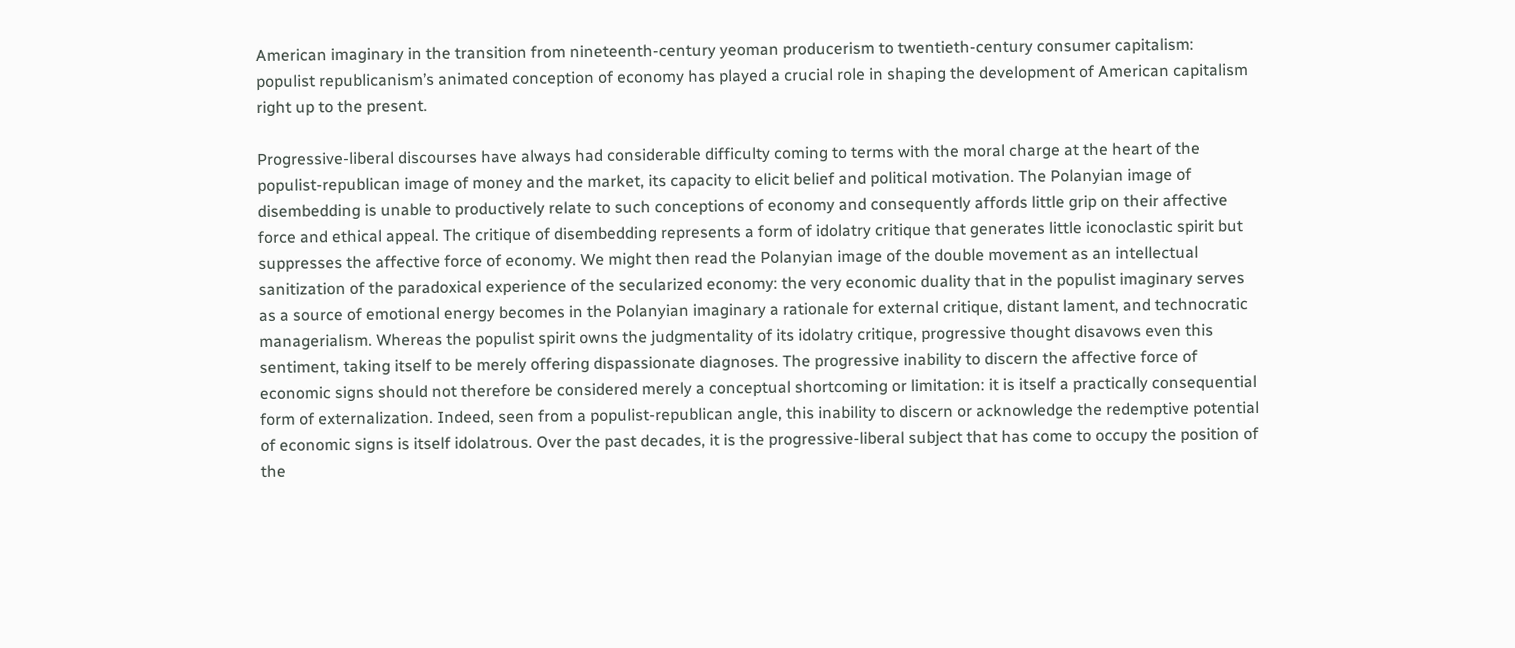American imaginary in the transition from nineteenth-century yeoman producerism to twentieth-century consumer capitalism: populist republicanism’s animated conception of economy has played a crucial role in shaping the development of American capitalism right up to the present.

Progressive-liberal discourses have always had considerable difficulty coming to terms with the moral charge at the heart of the populist-republican image of money and the market, its capacity to elicit belief and political motivation. The Polanyian image of disembedding is unable to productively relate to such conceptions of economy and consequently affords little grip on their affective force and ethical appeal. The critique of disembedding represents a form of idolatry critique that generates little iconoclastic spirit but suppresses the affective force of economy. We might then read the Polanyian image of the double movement as an intellectual sanitization of the paradoxical experience of the secularized economy: the very economic duality that in the populist imaginary serves as a source of emotional energy becomes in the Polanyian imaginary a rationale for external critique, distant lament, and technocratic managerialism. Whereas the populist spirit owns the judgmentality of its idolatry critique, progressive thought disavows even this sentiment, taking itself to be merely offering dispassionate diagnoses. The progressive inability to discern the affective force of economic signs should not therefore be considered merely a conceptual shortcoming or limitation: it is itself a practically consequential form of externalization. Indeed, seen from a populist-republican angle, this inability to discern or acknowledge the redemptive potential of economic signs is itself idolatrous. Over the past decades, it is the progressive-liberal subject that has come to occupy the position of the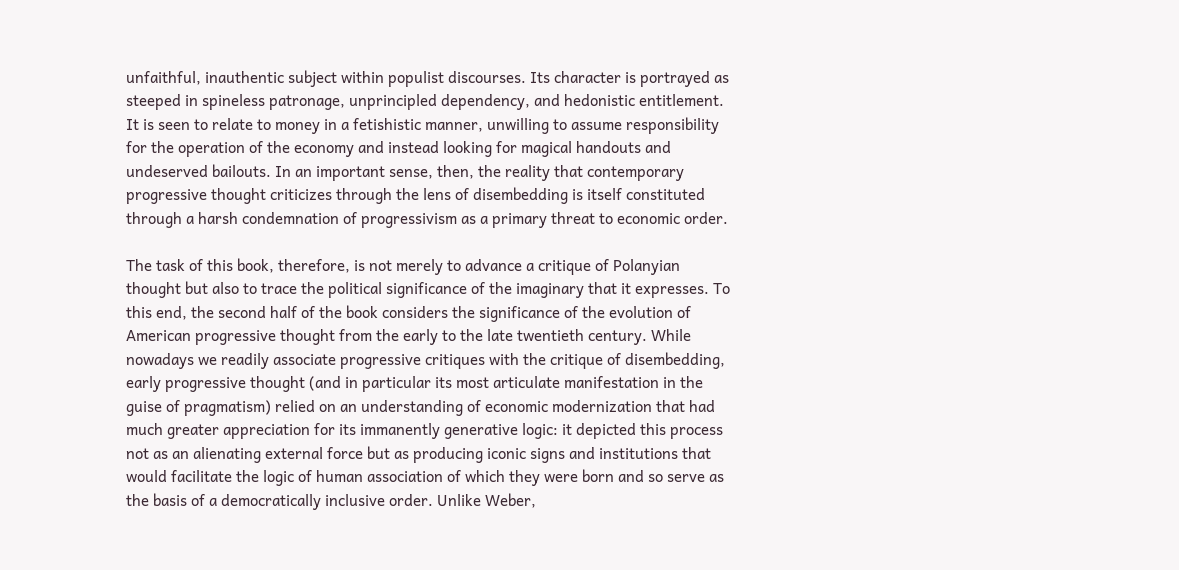unfaithful, inauthentic subject within populist discourses. Its character is portrayed as steeped in spineless patronage, unprincipled dependency, and hedonistic entitlement. It is seen to relate to money in a fetishistic manner, unwilling to assume responsibility for the operation of the economy and instead looking for magical handouts and undeserved bailouts. In an important sense, then, the reality that contemporary progressive thought criticizes through the lens of disembedding is itself constituted through a harsh condemnation of progressivism as a primary threat to economic order.

The task of this book, therefore, is not merely to advance a critique of Polanyian thought but also to trace the political significance of the imaginary that it expresses. To this end, the second half of the book considers the significance of the evolution of American progressive thought from the early to the late twentieth century. While nowadays we readily associate progressive critiques with the critique of disembedding, early progressive thought (and in particular its most articulate manifestation in the guise of pragmatism) relied on an understanding of economic modernization that had much greater appreciation for its immanently generative logic: it depicted this process not as an alienating external force but as producing iconic signs and institutions that would facilitate the logic of human association of which they were born and so serve as the basis of a democratically inclusive order. Unlike Weber,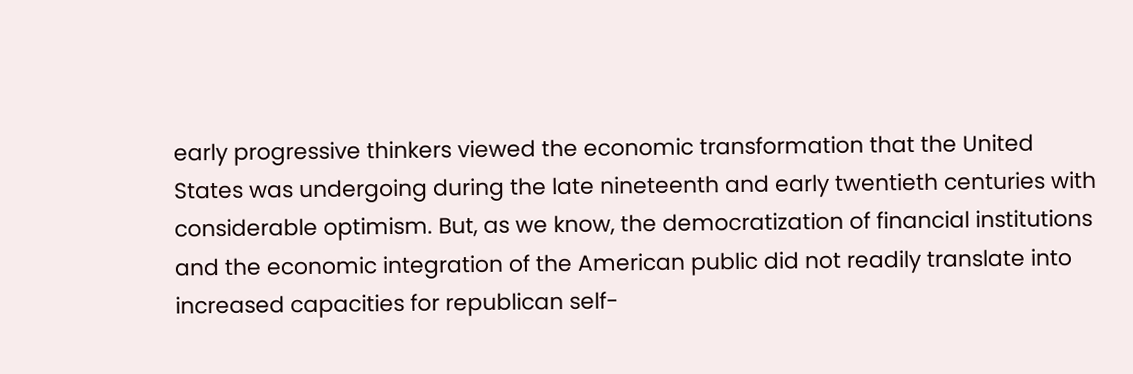early progressive thinkers viewed the economic transformation that the United States was undergoing during the late nineteenth and early twentieth centuries with considerable optimism. But, as we know, the democratization of financial institutions and the economic integration of the American public did not readily translate into increased capacities for republican self-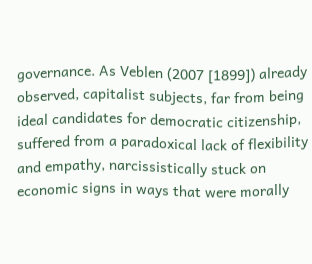governance. As Veblen (2007 [1899]) already observed, capitalist subjects, far from being ideal candidates for democratic citizenship, suffered from a paradoxical lack of flexibility and empathy, narcissistically stuck on economic signs in ways that were morally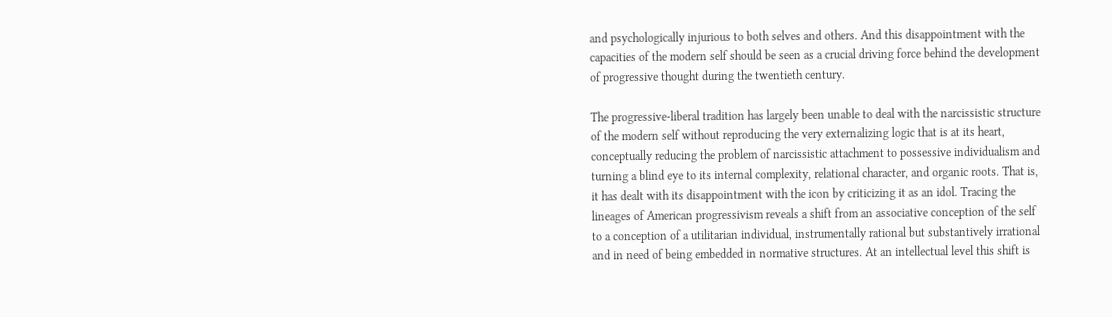and psychologically injurious to both selves and others. And this disappointment with the capacities of the modern self should be seen as a crucial driving force behind the development of progressive thought during the twentieth century.

The progressive-liberal tradition has largely been unable to deal with the narcissistic structure of the modern self without reproducing the very externalizing logic that is at its heart, conceptually reducing the problem of narcissistic attachment to possessive individualism and turning a blind eye to its internal complexity, relational character, and organic roots. That is, it has dealt with its disappointment with the icon by criticizing it as an idol. Tracing the lineages of American progressivism reveals a shift from an associative conception of the self to a conception of a utilitarian individual, instrumentally rational but substantively irrational and in need of being embedded in normative structures. At an intellectual level this shift is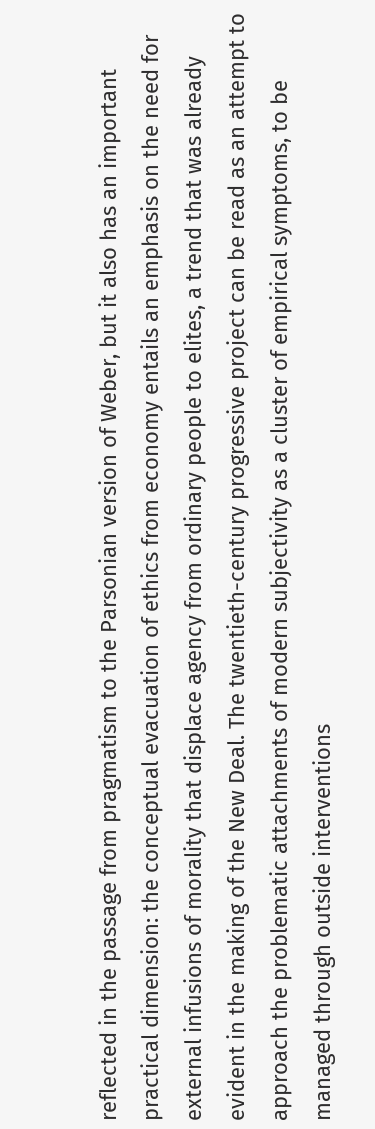reflected in the passage from pragmatism to the Parsonian version of Weber, but it also has an important practical dimension: the conceptual evacuation of ethics from economy entails an emphasis on the need for external infusions of morality that displace agency from ordinary people to elites, a trend that was already evident in the making of the New Deal. The twentieth-century progressive project can be read as an attempt to approach the problematic attachments of modern subjectivity as a cluster of empirical symptoms, to be managed through outside interventions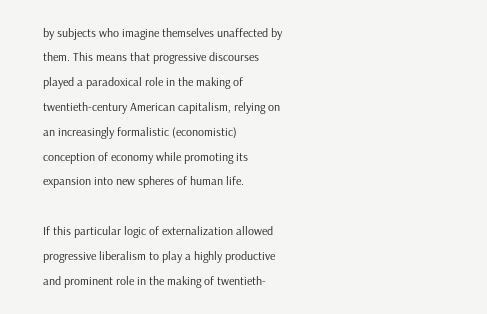by subjects who imagine themselves unaffected by them. This means that progressive discourses played a paradoxical role in the making of twentieth-century American capitalism, relying on an increasingly formalistic (economistic) conception of economy while promoting its expansion into new spheres of human life.

If this particular logic of externalization allowed progressive liberalism to play a highly productive and prominent role in the making of twentieth-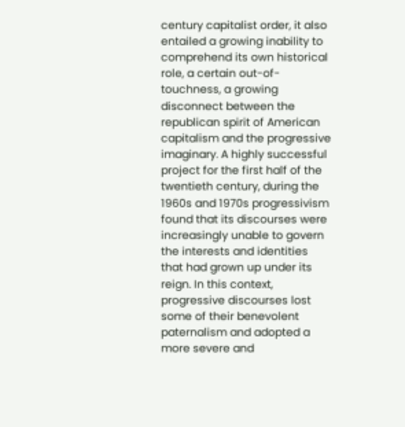century capitalist order, it also entailed a growing inability to comprehend its own historical role, a certain out-of-touchness, a growing disconnect between the republican spirit of American capitalism and the progressive imaginary. A highly successful project for the first half of the twentieth century, during the 1960s and 1970s progressivism found that its discourses were increasingly unable to govern the interests and identities that had grown up under its reign. In this context, progressive discourses lost some of their benevolent paternalism and adopted a more severe and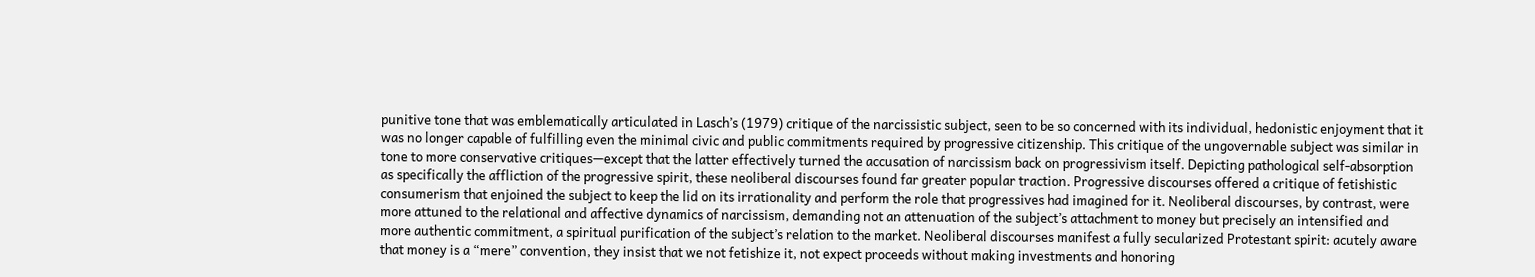punitive tone that was emblematically articulated in Lasch’s (1979) critique of the narcissistic subject, seen to be so concerned with its individual, hedonistic enjoyment that it was no longer capable of fulfilling even the minimal civic and public commitments required by progressive citizenship. This critique of the ungovernable subject was similar in tone to more conservative critiques—except that the latter effectively turned the accusation of narcissism back on progressivism itself. Depicting pathological self-absorption as specifically the affliction of the progressive spirit, these neoliberal discourses found far greater popular traction. Progressive discourses offered a critique of fetishistic consumerism that enjoined the subject to keep the lid on its irrationality and perform the role that progressives had imagined for it. Neoliberal discourses, by contrast, were more attuned to the relational and affective dynamics of narcissism, demanding not an attenuation of the subject’s attachment to money but precisely an intensified and more authentic commitment, a spiritual purification of the subject’s relation to the market. Neoliberal discourses manifest a fully secularized Protestant spirit: acutely aware that money is a “mere” convention, they insist that we not fetishize it, not expect proceeds without making investments and honoring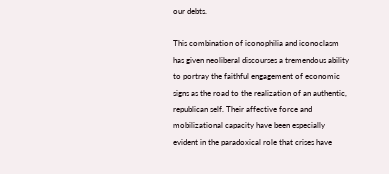our debts.

This combination of iconophilia and iconoclasm has given neoliberal discourses a tremendous ability to portray the faithful engagement of economic signs as the road to the realization of an authentic, republican self. Their affective force and mobilizational capacity have been especially evident in the paradoxical role that crises have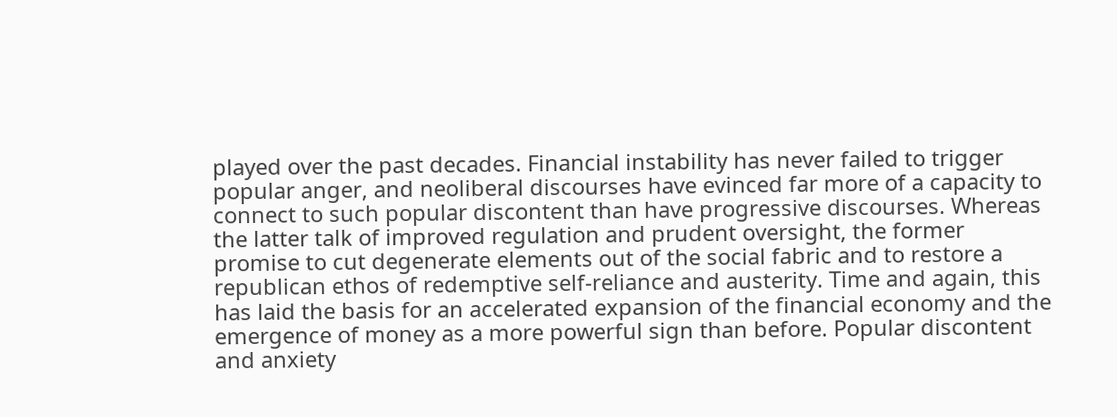played over the past decades. Financial instability has never failed to trigger popular anger, and neoliberal discourses have evinced far more of a capacity to connect to such popular discontent than have progressive discourses. Whereas the latter talk of improved regulation and prudent oversight, the former promise to cut degenerate elements out of the social fabric and to restore a republican ethos of redemptive self-reliance and austerity. Time and again, this has laid the basis for an accelerated expansion of the financial economy and the emergence of money as a more powerful sign than before. Popular discontent and anxiety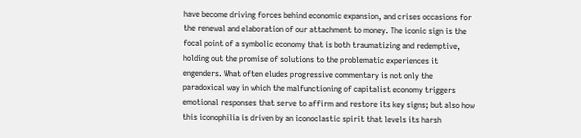have become driving forces behind economic expansion, and crises occasions for the renewal and elaboration of our attachment to money. The iconic sign is the focal point of a symbolic economy that is both traumatizing and redemptive, holding out the promise of solutions to the problematic experiences it engenders. What often eludes progressive commentary is not only the paradoxical way in which the malfunctioning of capitalist economy triggers emotional responses that serve to affirm and restore its key signs; but also how this iconophilia is driven by an iconoclastic spirit that levels its harsh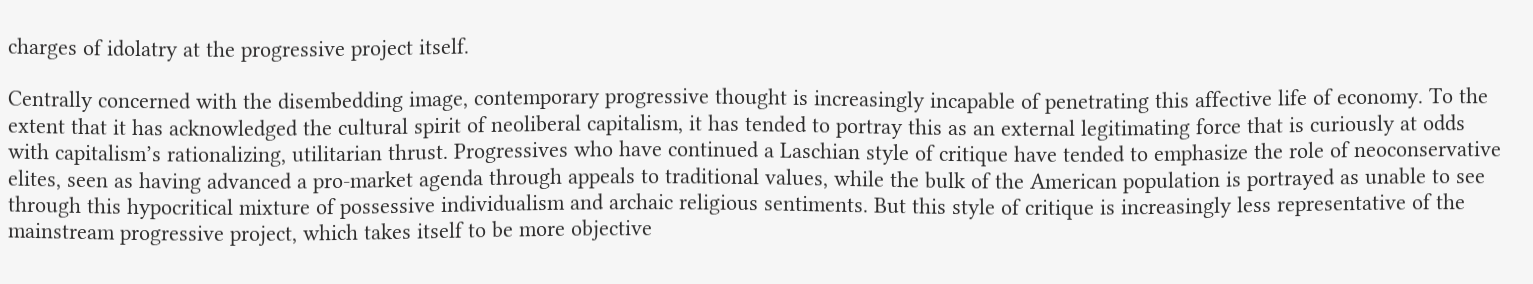charges of idolatry at the progressive project itself.

Centrally concerned with the disembedding image, contemporary progressive thought is increasingly incapable of penetrating this affective life of economy. To the extent that it has acknowledged the cultural spirit of neoliberal capitalism, it has tended to portray this as an external legitimating force that is curiously at odds with capitalism’s rationalizing, utilitarian thrust. Progressives who have continued a Laschian style of critique have tended to emphasize the role of neoconservative elites, seen as having advanced a pro-market agenda through appeals to traditional values, while the bulk of the American population is portrayed as unable to see through this hypocritical mixture of possessive individualism and archaic religious sentiments. But this style of critique is increasingly less representative of the mainstream progressive project, which takes itself to be more objective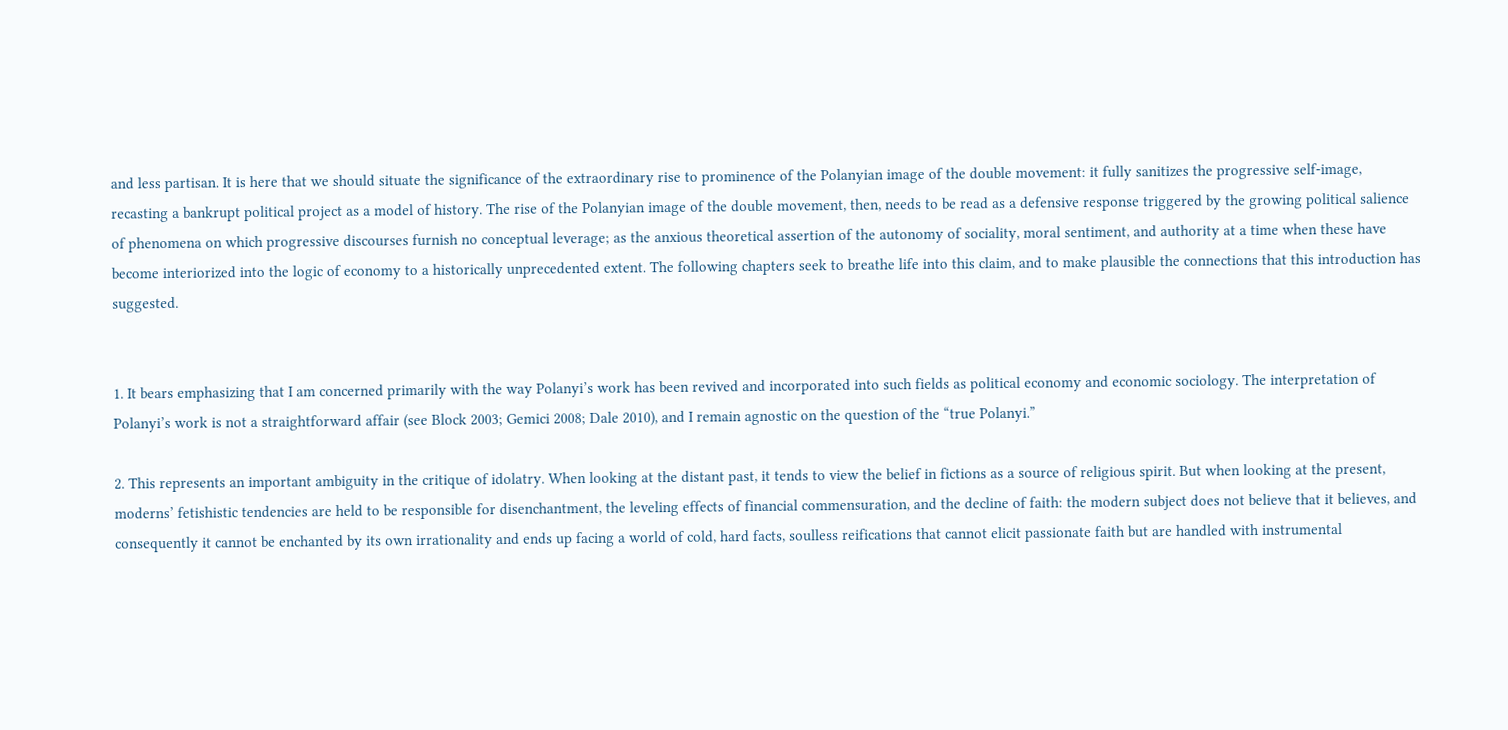and less partisan. It is here that we should situate the significance of the extraordinary rise to prominence of the Polanyian image of the double movement: it fully sanitizes the progressive self-image, recasting a bankrupt political project as a model of history. The rise of the Polanyian image of the double movement, then, needs to be read as a defensive response triggered by the growing political salience of phenomena on which progressive discourses furnish no conceptual leverage; as the anxious theoretical assertion of the autonomy of sociality, moral sentiment, and authority at a time when these have become interiorized into the logic of economy to a historically unprecedented extent. The following chapters seek to breathe life into this claim, and to make plausible the connections that this introduction has suggested.


1. It bears emphasizing that I am concerned primarily with the way Polanyi’s work has been revived and incorporated into such fields as political economy and economic sociology. The interpretation of Polanyi’s work is not a straightforward affair (see Block 2003; Gemici 2008; Dale 2010), and I remain agnostic on the question of the “true Polanyi.”

2. This represents an important ambiguity in the critique of idolatry. When looking at the distant past, it tends to view the belief in fictions as a source of religious spirit. But when looking at the present, moderns’ fetishistic tendencies are held to be responsible for disenchantment, the leveling effects of financial commensuration, and the decline of faith: the modern subject does not believe that it believes, and consequently it cannot be enchanted by its own irrationality and ends up facing a world of cold, hard facts, soulless reifications that cannot elicit passionate faith but are handled with instrumental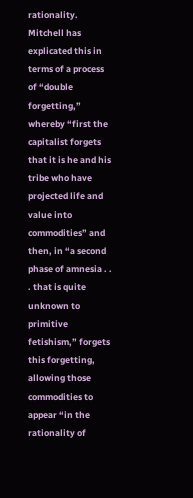rationality. Mitchell has explicated this in terms of a process of “double forgetting,” whereby “first the capitalist forgets that it is he and his tribe who have projected life and value into commodities” and then, in “a second phase of amnesia . . . that is quite unknown to primitive fetishism,” forgets this forgetting, allowing those commodities to appear “in the rationality of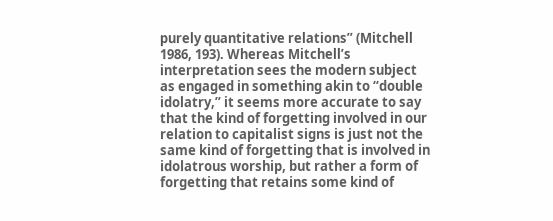purely quantitative relations” (Mitchell 1986, 193). Whereas Mitchell’s interpretation sees the modern subject as engaged in something akin to “double idolatry,” it seems more accurate to say that the kind of forgetting involved in our relation to capitalist signs is just not the same kind of forgetting that is involved in idolatrous worship, but rather a form of forgetting that retains some kind of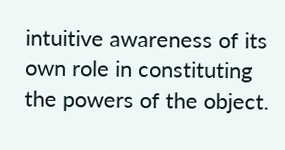intuitive awareness of its own role in constituting the powers of the object.